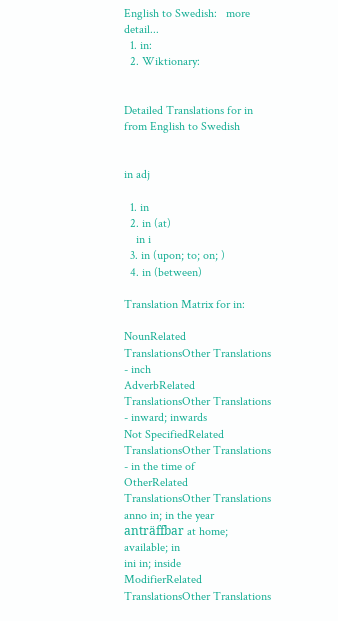English to Swedish:   more detail...
  1. in:
  2. Wiktionary:


Detailed Translations for in from English to Swedish


in adj

  1. in
  2. in (at)
    in i
  3. in (upon; to; on; )
  4. in (between)

Translation Matrix for in:

NounRelated TranslationsOther Translations
- inch
AdverbRelated TranslationsOther Translations
- inward; inwards
Not SpecifiedRelated TranslationsOther Translations
- in the time of
OtherRelated TranslationsOther Translations
anno in; in the year
anträffbar at home; available; in
ini in; inside
ModifierRelated TranslationsOther Translations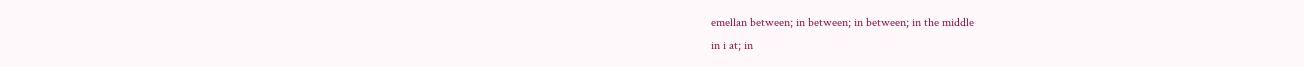emellan between; in between; in between; in the middle
in i at; in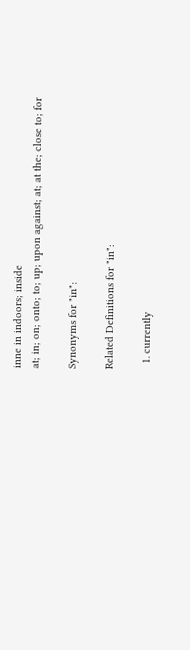inne in indoors; inside
at; in; on; onto; to; up; upon against; at; at the; close to; for

Synonyms for "in":

Related Definitions for "in":

  1. currently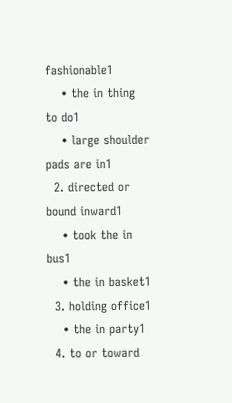fashionable1
    • the in thing to do1
    • large shoulder pads are in1
  2. directed or bound inward1
    • took the in bus1
    • the in basket1
  3. holding office1
    • the in party1
  4. to or toward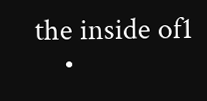the inside of1
    •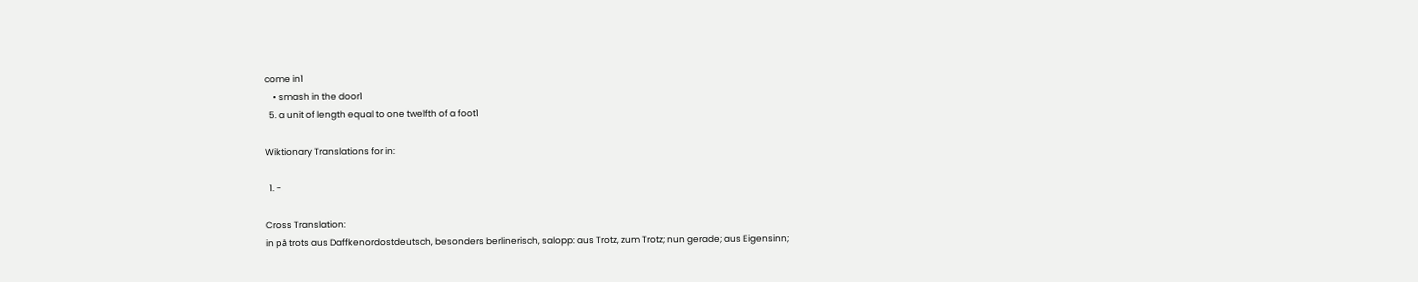come in1
    • smash in the door1
  5. a unit of length equal to one twelfth of a foot1

Wiktionary Translations for in:

  1. -

Cross Translation:
in på trots aus Daffkenordostdeutsch, besonders berlinerisch, salopp: aus Trotz, zum Trotz; nun gerade; aus Eigensinn;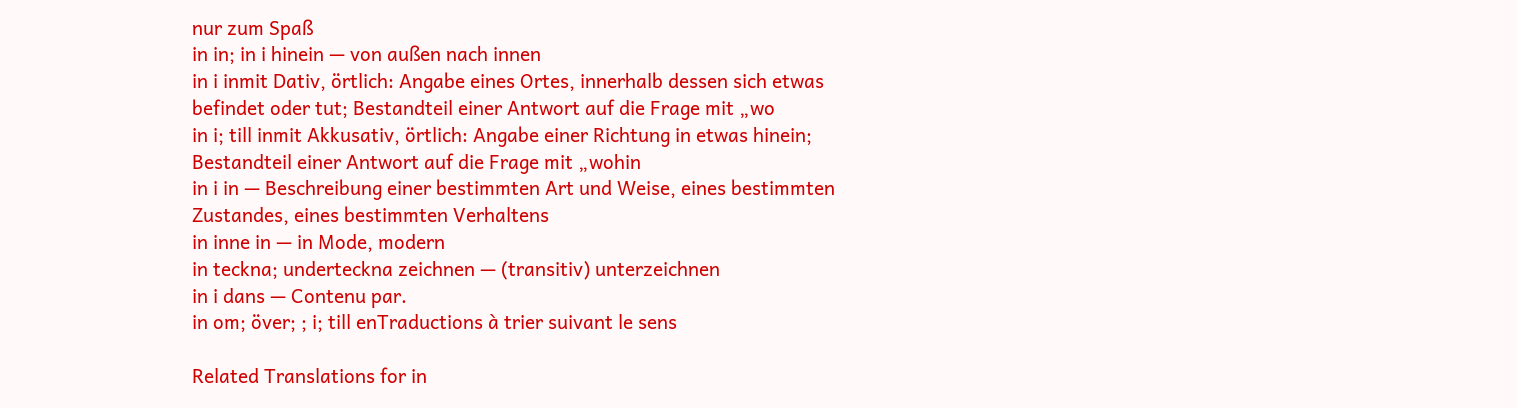nur zum Spaß
in in; in i hinein — von außen nach innen
in i inmit Dativ, örtlich: Angabe eines Ortes, innerhalb dessen sich etwas befindet oder tut; Bestandteil einer Antwort auf die Frage mit „wo
in i; till inmit Akkusativ, örtlich: Angabe einer Richtung in etwas hinein; Bestandteil einer Antwort auf die Frage mit „wohin
in i in — Beschreibung einer bestimmten Art und Weise, eines bestimmten Zustandes, eines bestimmten Verhaltens
in inne in — in Mode, modern
in teckna; underteckna zeichnen — (transitiv) unterzeichnen
in i dans — Contenu par.
in om; över; ; i; till enTraductions à trier suivant le sens

Related Translations for in